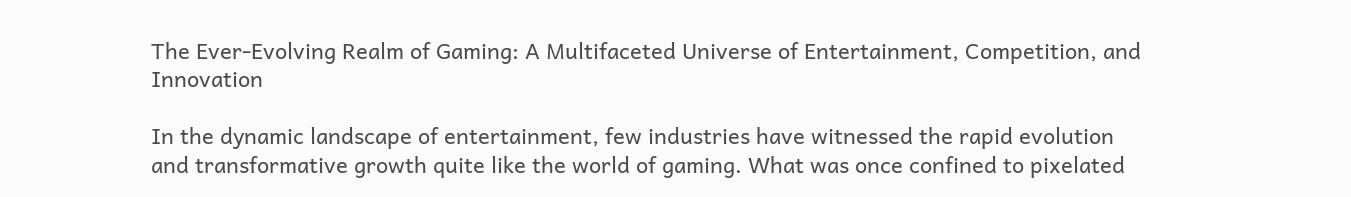The Ever-Evolving Realm of Gaming: A Multifaceted Universe of Entertainment, Competition, and Innovation

In the dynamic landscape of entertainment, few industries have witnessed the rapid evolution and transformative growth quite like the world of gaming. What was once confined to pixelated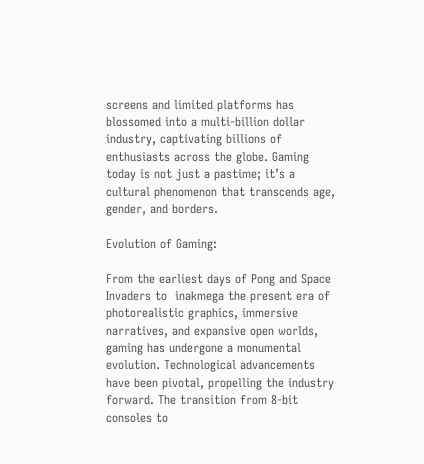screens and limited platforms has blossomed into a multi-billion dollar industry, captivating billions of enthusiasts across the globe. Gaming today is not just a pastime; it’s a cultural phenomenon that transcends age, gender, and borders.

Evolution of Gaming:

From the earliest days of Pong and Space Invaders to  inakmega the present era of photorealistic graphics, immersive narratives, and expansive open worlds, gaming has undergone a monumental evolution. Technological advancements have been pivotal, propelling the industry forward. The transition from 8-bit consoles to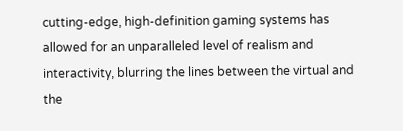cutting-edge, high-definition gaming systems has allowed for an unparalleled level of realism and interactivity, blurring the lines between the virtual and the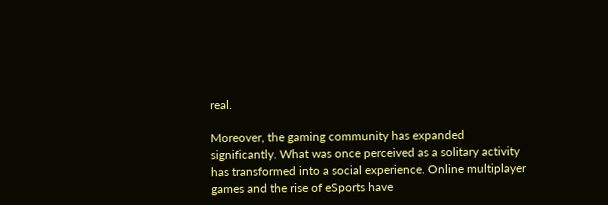real.

Moreover, the gaming community has expanded significantly. What was once perceived as a solitary activity has transformed into a social experience. Online multiplayer games and the rise of eSports have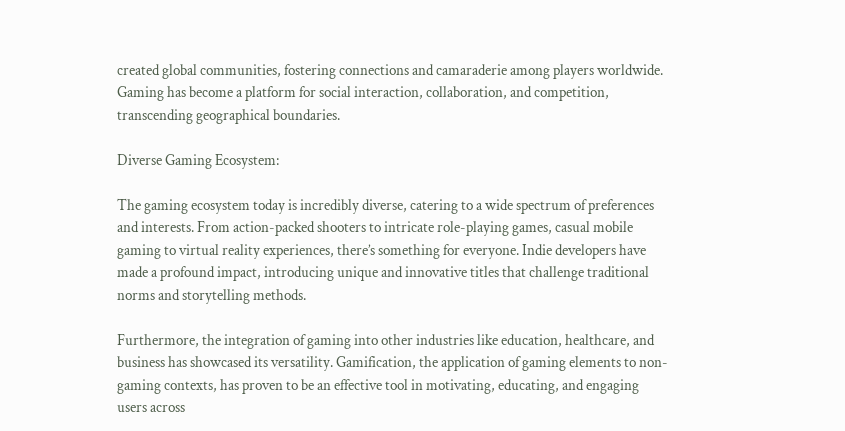created global communities, fostering connections and camaraderie among players worldwide. Gaming has become a platform for social interaction, collaboration, and competition, transcending geographical boundaries.

Diverse Gaming Ecosystem:

The gaming ecosystem today is incredibly diverse, catering to a wide spectrum of preferences and interests. From action-packed shooters to intricate role-playing games, casual mobile gaming to virtual reality experiences, there’s something for everyone. Indie developers have made a profound impact, introducing unique and innovative titles that challenge traditional norms and storytelling methods.

Furthermore, the integration of gaming into other industries like education, healthcare, and business has showcased its versatility. Gamification, the application of gaming elements to non-gaming contexts, has proven to be an effective tool in motivating, educating, and engaging users across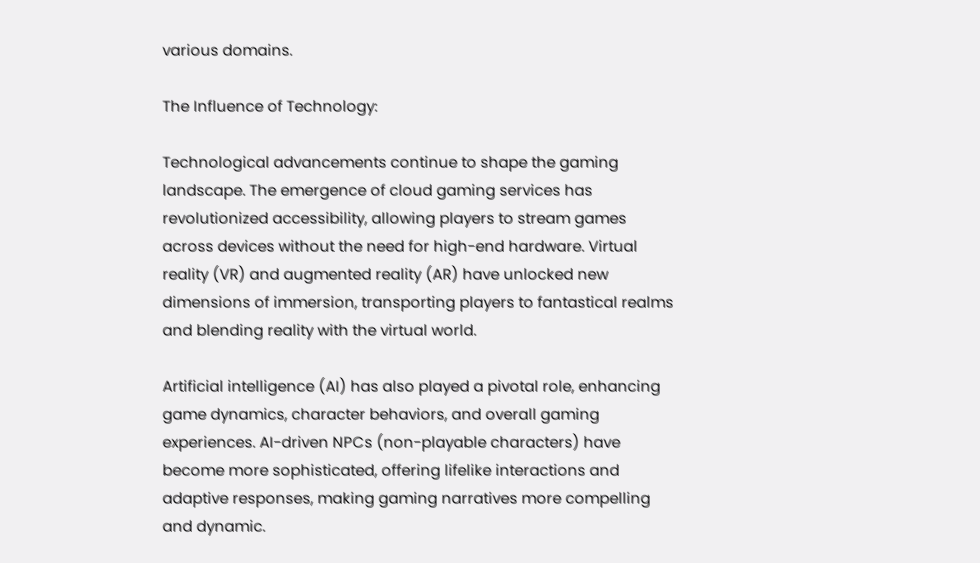various domains.

The Influence of Technology:

Technological advancements continue to shape the gaming landscape. The emergence of cloud gaming services has revolutionized accessibility, allowing players to stream games across devices without the need for high-end hardware. Virtual reality (VR) and augmented reality (AR) have unlocked new dimensions of immersion, transporting players to fantastical realms and blending reality with the virtual world.

Artificial intelligence (AI) has also played a pivotal role, enhancing game dynamics, character behaviors, and overall gaming experiences. AI-driven NPCs (non-playable characters) have become more sophisticated, offering lifelike interactions and adaptive responses, making gaming narratives more compelling and dynamic.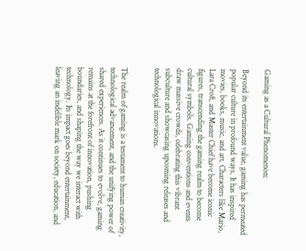Gaming as a Cultural Phenomenon:

Beyond its entertainment value, gaming has permeated popular culture in profound ways. It has inspired movies, books, music, and art. Characters like Mario, Lara Croft, and Master Chief have become iconic figures, transcending the gaming realm to become cultural symbols. Gaming conventions and events draw massive crowds, celebrating this vibrant subculture and showcasing upcoming releases and technological innovations.


The realm of gaming is a testament to human creativity, technological advancement, and the unifying power of shared experiences. As it continues to evolve, gaming remains at the forefront of innovation, pushing boundaries, and shaping the way we interact with technology. Its impact goes beyond entertainment, leaving an indelible mark on society, education, and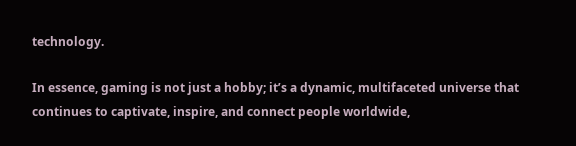technology.

In essence, gaming is not just a hobby; it’s a dynamic, multifaceted universe that continues to captivate, inspire, and connect people worldwide,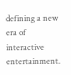defining a new era of interactive entertainment.